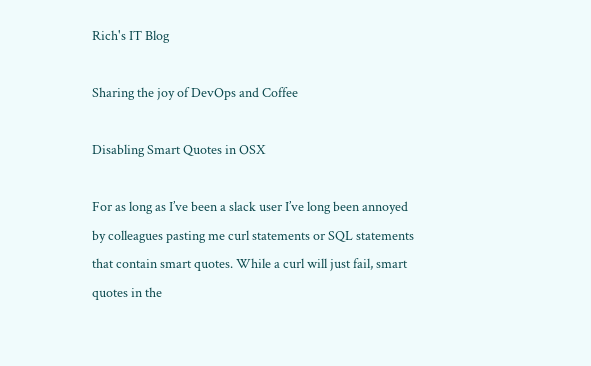Rich's IT Blog

Sharing the joy of DevOps and Coffee

Disabling Smart Quotes in OSX

For as long as I’ve been a slack user I’ve long been annoyed by colleagues pasting me curl statements or SQL statements that contain smart quotes. While a curl will just fail, smart quotes in the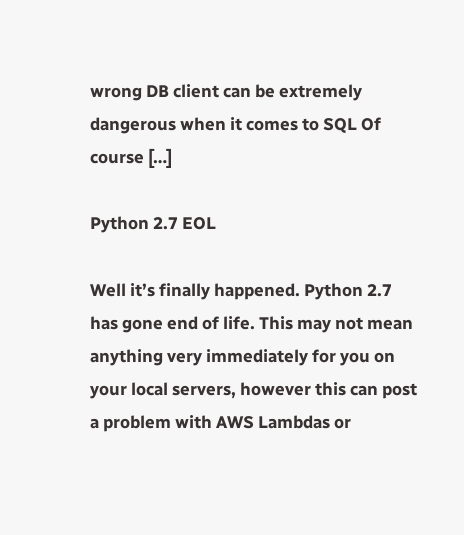wrong DB client can be extremely dangerous when it comes to SQL Of course […]

Python 2.7 EOL

Well it’s finally happened. Python 2.7 has gone end of life. This may not mean anything very immediately for you on your local servers, however this can post a problem with AWS Lambdas or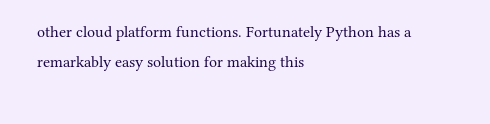other cloud platform functions. Fortunately Python has a remarkably easy solution for making this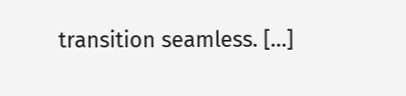transition seamless. […]